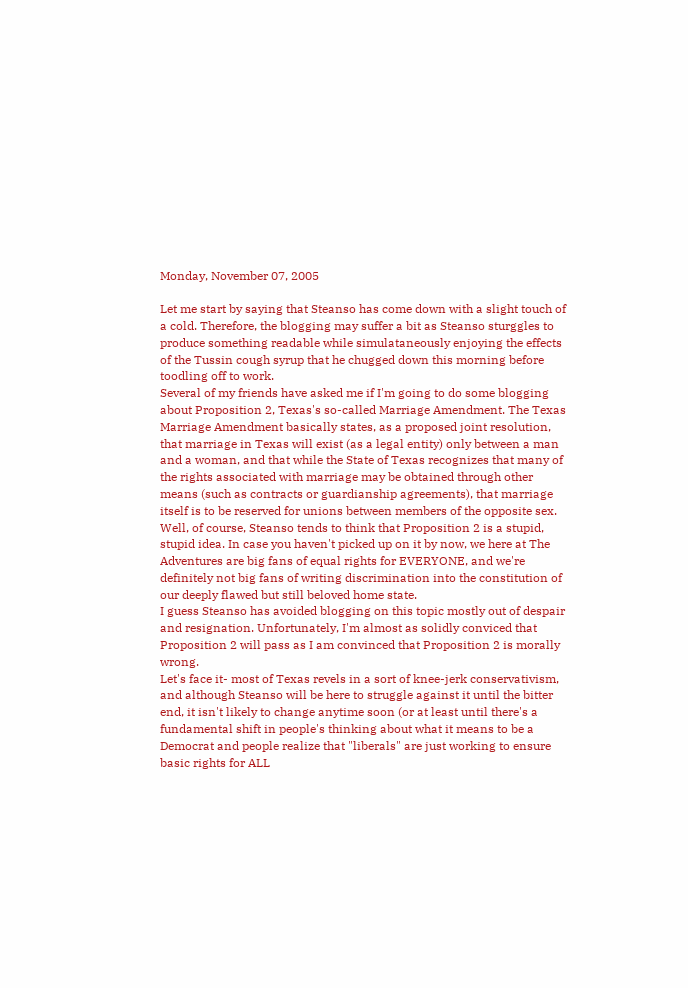Monday, November 07, 2005

Let me start by saying that Steanso has come down with a slight touch of a cold. Therefore, the blogging may suffer a bit as Steanso sturggles to produce something readable while simulataneously enjoying the effects of the Tussin cough syrup that he chugged down this morning before toodling off to work.
Several of my friends have asked me if I'm going to do some blogging about Proposition 2, Texas's so-called Marriage Amendment. The Texas Marriage Amendment basically states, as a proposed joint resolution, that marriage in Texas will exist (as a legal entity) only between a man and a woman, and that while the State of Texas recognizes that many of the rights associated with marriage may be obtained through other means (such as contracts or guardianship agreements), that marriage itself is to be reserved for unions between members of the opposite sex.
Well, of course, Steanso tends to think that Proposition 2 is a stupid, stupid idea. In case you haven't picked up on it by now, we here at The Adventures are big fans of equal rights for EVERYONE, and we're definitely not big fans of writing discrimination into the constitution of our deeply flawed but still beloved home state.
I guess Steanso has avoided blogging on this topic mostly out of despair and resignation. Unfortunately, I'm almost as solidly conviced that Proposition 2 will pass as I am convinced that Proposition 2 is morally wrong.
Let's face it- most of Texas revels in a sort of knee-jerk conservativism, and although Steanso will be here to struggle against it until the bitter end, it isn't likely to change anytime soon (or at least until there's a fundamental shift in people's thinking about what it means to be a Democrat and people realize that "liberals" are just working to ensure basic rights for ALL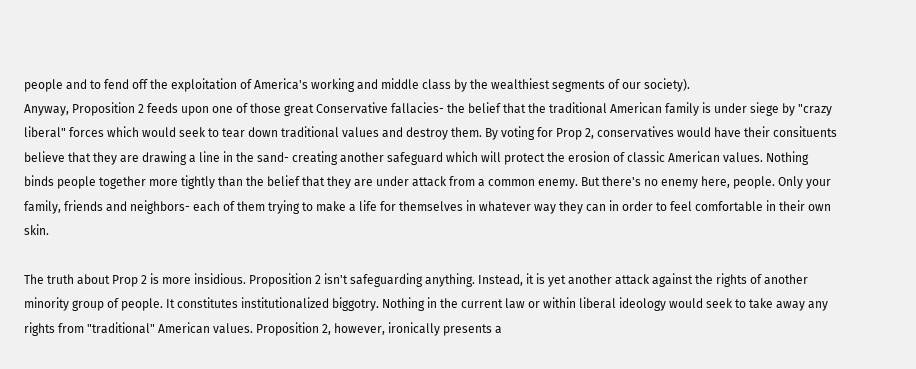people and to fend off the exploitation of America's working and middle class by the wealthiest segments of our society).
Anyway, Proposition 2 feeds upon one of those great Conservative fallacies- the belief that the traditional American family is under siege by "crazy liberal" forces which would seek to tear down traditional values and destroy them. By voting for Prop 2, conservatives would have their consituents believe that they are drawing a line in the sand- creating another safeguard which will protect the erosion of classic American values. Nothing binds people together more tightly than the belief that they are under attack from a common enemy. But there's no enemy here, people. Only your family, friends and neighbors- each of them trying to make a life for themselves in whatever way they can in order to feel comfortable in their own skin.

The truth about Prop 2 is more insidious. Proposition 2 isn't safeguarding anything. Instead, it is yet another attack against the rights of another minority group of people. It constitutes institutionalized biggotry. Nothing in the current law or within liberal ideology would seek to take away any rights from "traditional" American values. Proposition 2, however, ironically presents a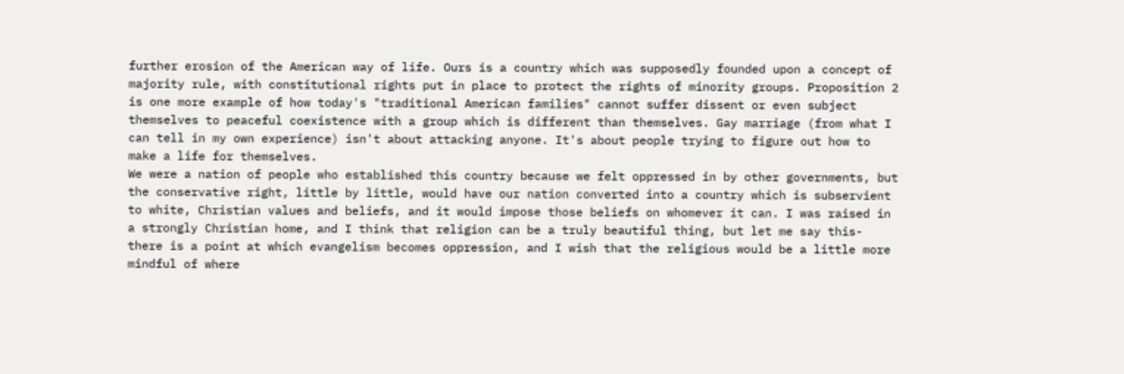further erosion of the American way of life. Ours is a country which was supposedly founded upon a concept of majority rule, with constitutional rights put in place to protect the rights of minority groups. Proposition 2 is one more example of how today's "traditional American families" cannot suffer dissent or even subject themselves to peaceful coexistence with a group which is different than themselves. Gay marriage (from what I can tell in my own experience) isn't about attacking anyone. It's about people trying to figure out how to make a life for themselves.
We were a nation of people who established this country because we felt oppressed in by other governments, but the conservative right, little by little, would have our nation converted into a country which is subservient to white, Christian values and beliefs, and it would impose those beliefs on whomever it can. I was raised in a strongly Christian home, and I think that religion can be a truly beautiful thing, but let me say this- there is a point at which evangelism becomes oppression, and I wish that the religious would be a little more mindful of where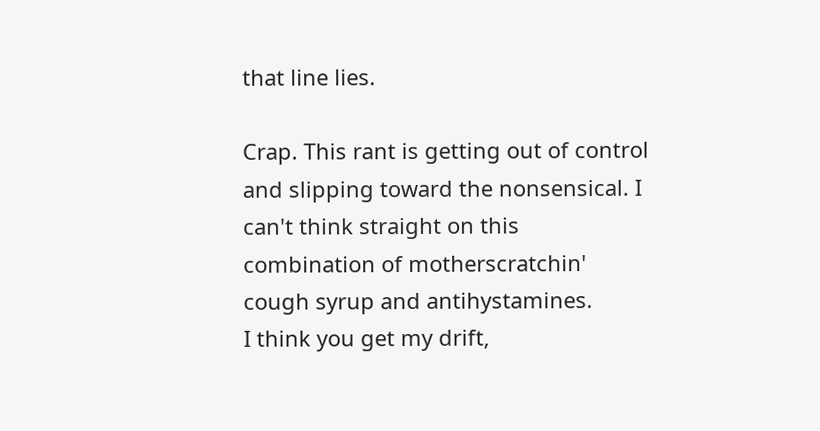that line lies.

Crap. This rant is getting out of control and slipping toward the nonsensical. I can't think straight on this combination of motherscratchin' cough syrup and antihystamines.
I think you get my drift,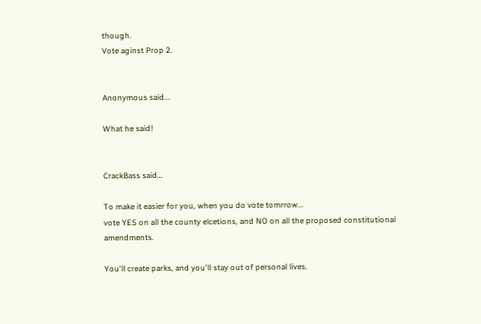though.
Vote aginst Prop 2.


Anonymous said...

What he said!


CrackBass said...

To make it easier for you, when you do vote tomrrow...
vote YES on all the county elcetions, and NO on all the proposed constitutional amendments.

You'll create parks, and you'll stay out of personal lives.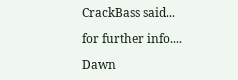CrackBass said...

for further info....

Dawn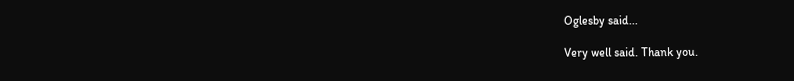Oglesby said...

Very well said. Thank you.